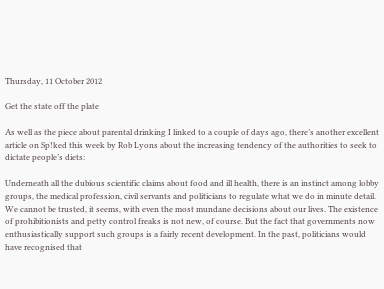Thursday, 11 October 2012

Get the state off the plate

As well as the piece about parental drinking I linked to a couple of days ago, there’s another excellent article on Sp!ked this week by Rob Lyons about the increasing tendency of the authorities to seek to dictate people’s diets:

Underneath all the dubious scientific claims about food and ill health, there is an instinct among lobby groups, the medical profession, civil servants and politicians to regulate what we do in minute detail. We cannot be trusted, it seems, with even the most mundane decisions about our lives. The existence of prohibitionists and petty control freaks is not new, of course. But the fact that governments now enthusiastically support such groups is a fairly recent development. In the past, politicians would have recognised that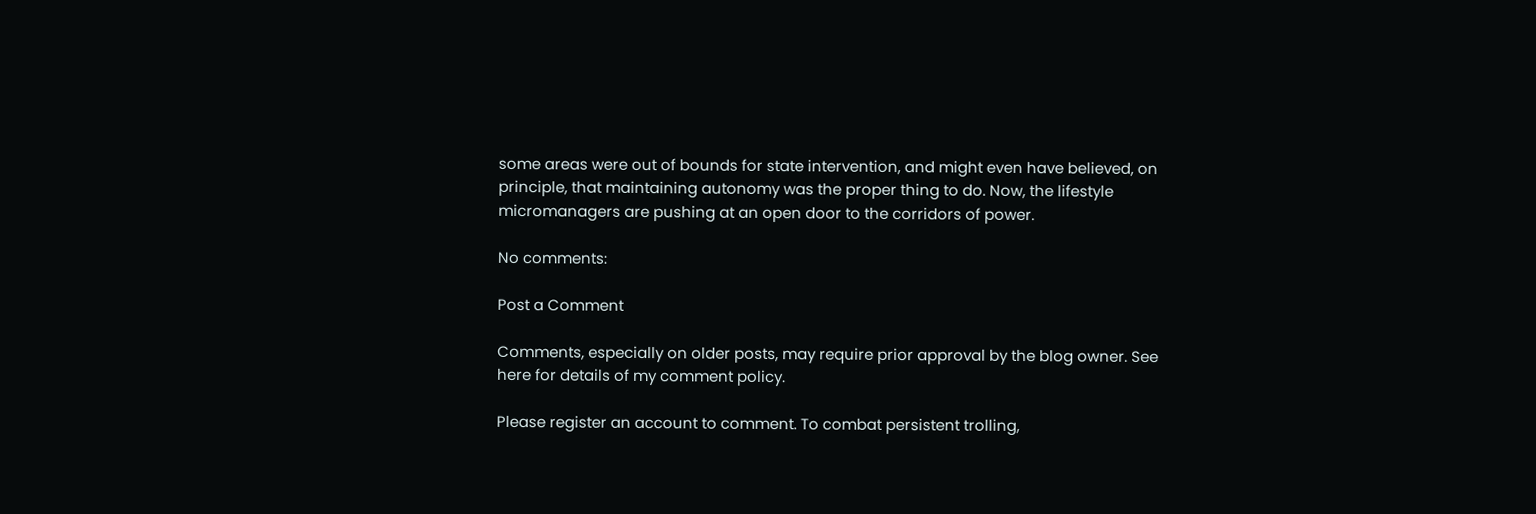some areas were out of bounds for state intervention, and might even have believed, on principle, that maintaining autonomy was the proper thing to do. Now, the lifestyle micromanagers are pushing at an open door to the corridors of power.

No comments:

Post a Comment

Comments, especially on older posts, may require prior approval by the blog owner. See here for details of my comment policy.

Please register an account to comment. To combat persistent trolling,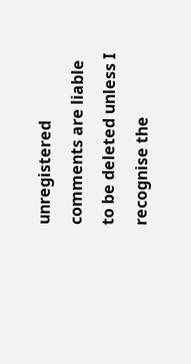unregistered comments are liable to be deleted unless I recognise the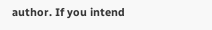author. If you intend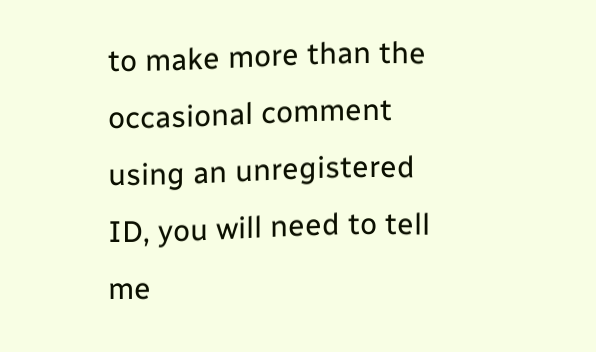to make more than the occasional comment using an unregistered ID, you will need to tell me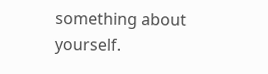something about yourself.